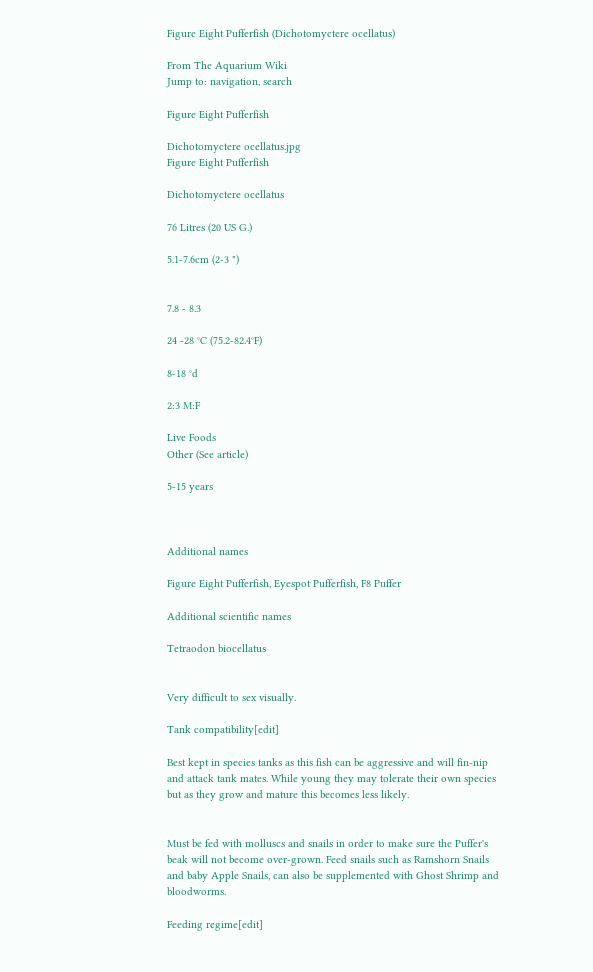Figure Eight Pufferfish (Dichotomyctere ocellatus)

From The Aquarium Wiki
Jump to: navigation, search

Figure Eight Pufferfish

Dichotomyctere ocellatus.jpg
Figure Eight Pufferfish

Dichotomyctere ocellatus

76 Litres (20 US G.)

5.1-7.6cm (2-3 ")


7.8 - 8.3

24 -28 °C (75.2-82.4°F)

8-18 °d

2:3 M:F

Live Foods
Other (See article)

5-15 years



Additional names

Figure Eight Pufferfish, Eyespot Pufferfish, F8 Puffer

Additional scientific names

Tetraodon biocellatus


Very difficult to sex visually.

Tank compatibility[edit]

Best kept in species tanks as this fish can be aggressive and will fin-nip and attack tank mates. While young they may tolerate their own species but as they grow and mature this becomes less likely.


Must be fed with molluscs and snails in order to make sure the Puffer's beak will not become over-grown. Feed snails such as Ramshorn Snails and baby Apple Snails, can also be supplemented with Ghost Shrimp and bloodworms.

Feeding regime[edit]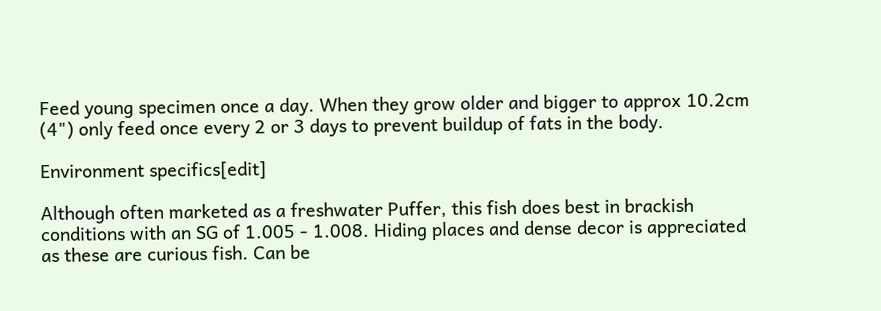Feed young specimen once a day. When they grow older and bigger to approx 10.2cm (4") only feed once every 2 or 3 days to prevent buildup of fats in the body.

Environment specifics[edit]

Although often marketed as a freshwater Puffer, this fish does best in brackish conditions with an SG of 1.005 - 1.008. Hiding places and dense decor is appreciated as these are curious fish. Can be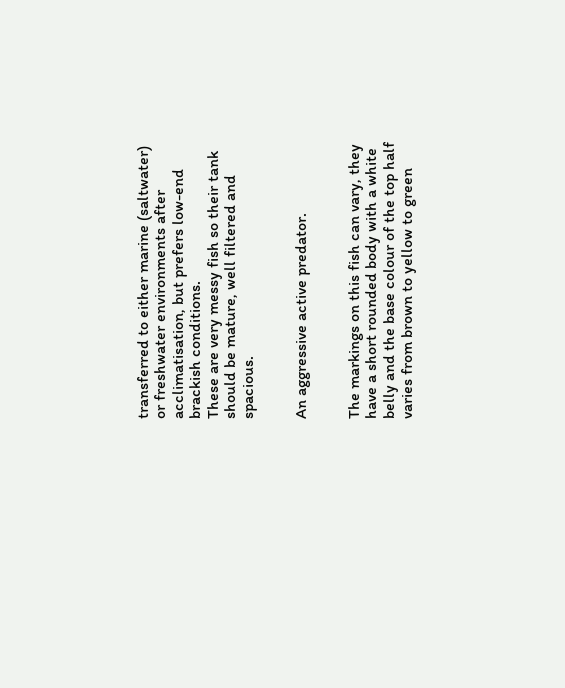transferred to either marine (saltwater) or freshwater environments after acclimatisation, but prefers low-end brackish conditions.
These are very messy fish so their tank should be mature, well filtered and spacious.


An aggressive active predator.


The markings on this fish can vary, they have a short rounded body with a white belly and the base colour of the top half varies from brown to yellow to green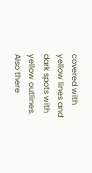covered with yellow lines and dark spots with yellow outlines. Also there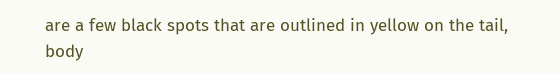are a few black spots that are outlined in yellow on the tail, body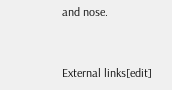and nose.


External links[edit]